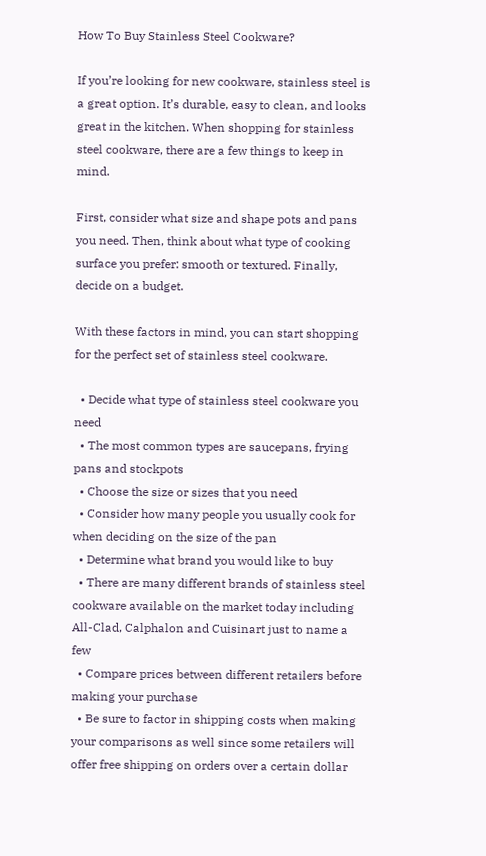How To Buy Stainless Steel Cookware?

If you’re looking for new cookware, stainless steel is a great option. It’s durable, easy to clean, and looks great in the kitchen. When shopping for stainless steel cookware, there are a few things to keep in mind.

First, consider what size and shape pots and pans you need. Then, think about what type of cooking surface you prefer: smooth or textured. Finally, decide on a budget.

With these factors in mind, you can start shopping for the perfect set of stainless steel cookware.

  • Decide what type of stainless steel cookware you need
  • The most common types are saucepans, frying pans and stockpots
  • Choose the size or sizes that you need
  • Consider how many people you usually cook for when deciding on the size of the pan
  • Determine what brand you would like to buy
  • There are many different brands of stainless steel cookware available on the market today including All-Clad, Calphalon and Cuisinart just to name a few
  • Compare prices between different retailers before making your purchase
  • Be sure to factor in shipping costs when making your comparisons as well since some retailers will offer free shipping on orders over a certain dollar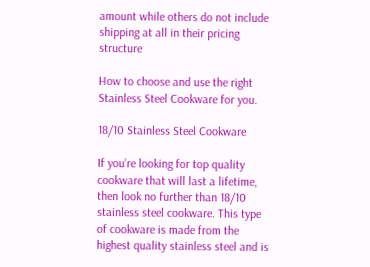amount while others do not include shipping at all in their pricing structure

How to choose and use the right Stainless Steel Cookware for you.

18/10 Stainless Steel Cookware

If you’re looking for top quality cookware that will last a lifetime, then look no further than 18/10 stainless steel cookware. This type of cookware is made from the highest quality stainless steel and is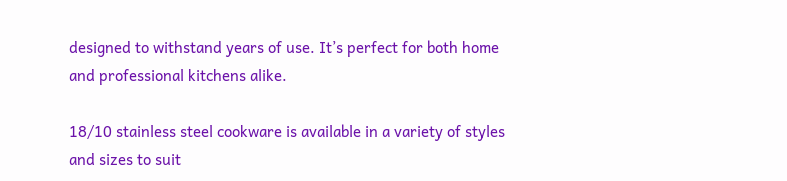designed to withstand years of use. It’s perfect for both home and professional kitchens alike.

18/10 stainless steel cookware is available in a variety of styles and sizes to suit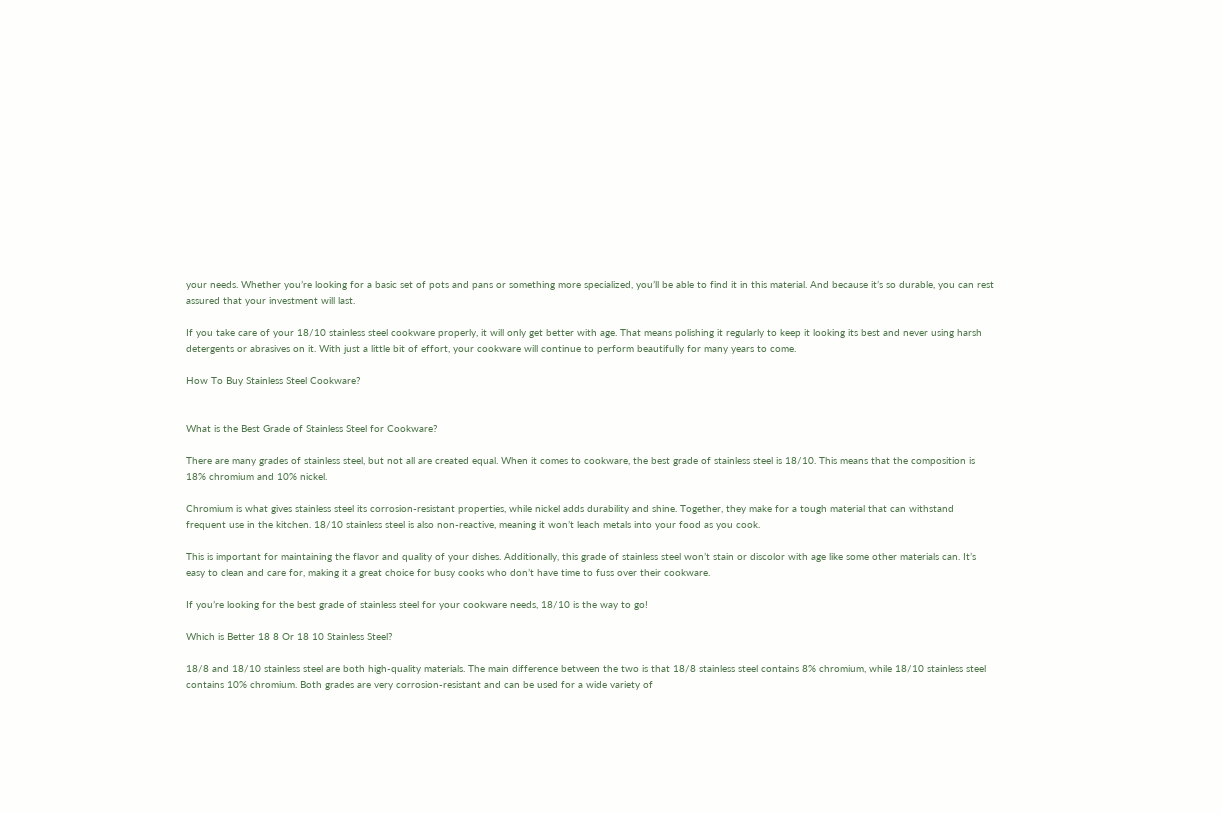your needs. Whether you’re looking for a basic set of pots and pans or something more specialized, you’ll be able to find it in this material. And because it’s so durable, you can rest assured that your investment will last.

If you take care of your 18/10 stainless steel cookware properly, it will only get better with age. That means polishing it regularly to keep it looking its best and never using harsh detergents or abrasives on it. With just a little bit of effort, your cookware will continue to perform beautifully for many years to come.

How To Buy Stainless Steel Cookware?


What is the Best Grade of Stainless Steel for Cookware?

There are many grades of stainless steel, but not all are created equal. When it comes to cookware, the best grade of stainless steel is 18/10. This means that the composition is 18% chromium and 10% nickel.

Chromium is what gives stainless steel its corrosion-resistant properties, while nickel adds durability and shine. Together, they make for a tough material that can withstand frequent use in the kitchen. 18/10 stainless steel is also non-reactive, meaning it won’t leach metals into your food as you cook.

This is important for maintaining the flavor and quality of your dishes. Additionally, this grade of stainless steel won’t stain or discolor with age like some other materials can. It’s easy to clean and care for, making it a great choice for busy cooks who don’t have time to fuss over their cookware.

If you’re looking for the best grade of stainless steel for your cookware needs, 18/10 is the way to go!

Which is Better 18 8 Or 18 10 Stainless Steel?

18/8 and 18/10 stainless steel are both high-quality materials. The main difference between the two is that 18/8 stainless steel contains 8% chromium, while 18/10 stainless steel contains 10% chromium. Both grades are very corrosion-resistant and can be used for a wide variety of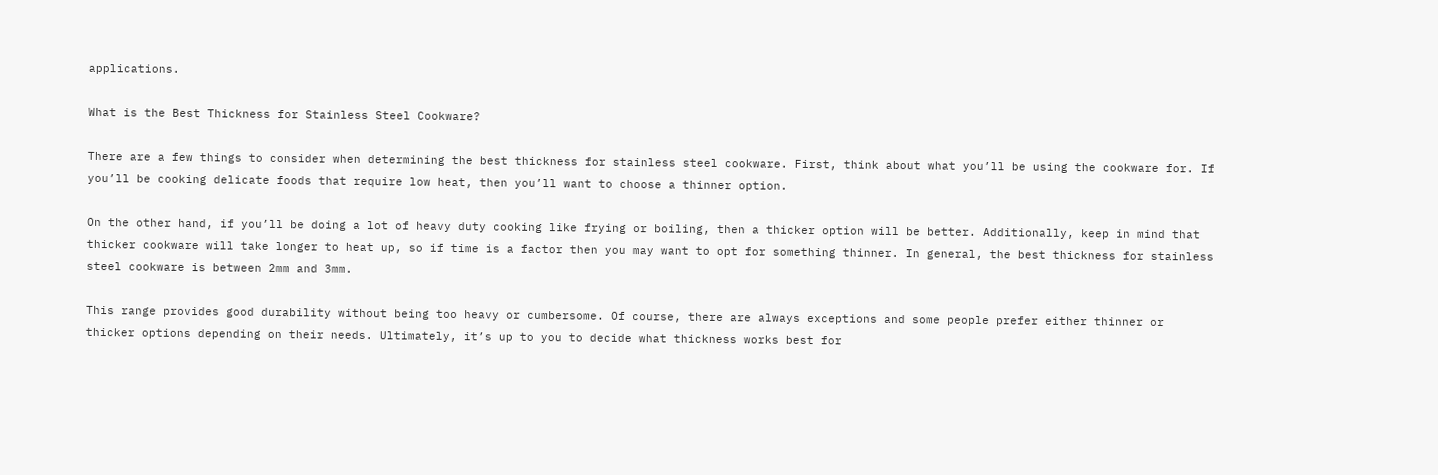applications.

What is the Best Thickness for Stainless Steel Cookware?

There are a few things to consider when determining the best thickness for stainless steel cookware. First, think about what you’ll be using the cookware for. If you’ll be cooking delicate foods that require low heat, then you’ll want to choose a thinner option.

On the other hand, if you’ll be doing a lot of heavy duty cooking like frying or boiling, then a thicker option will be better. Additionally, keep in mind that thicker cookware will take longer to heat up, so if time is a factor then you may want to opt for something thinner. In general, the best thickness for stainless steel cookware is between 2mm and 3mm.

This range provides good durability without being too heavy or cumbersome. Of course, there are always exceptions and some people prefer either thinner or thicker options depending on their needs. Ultimately, it’s up to you to decide what thickness works best for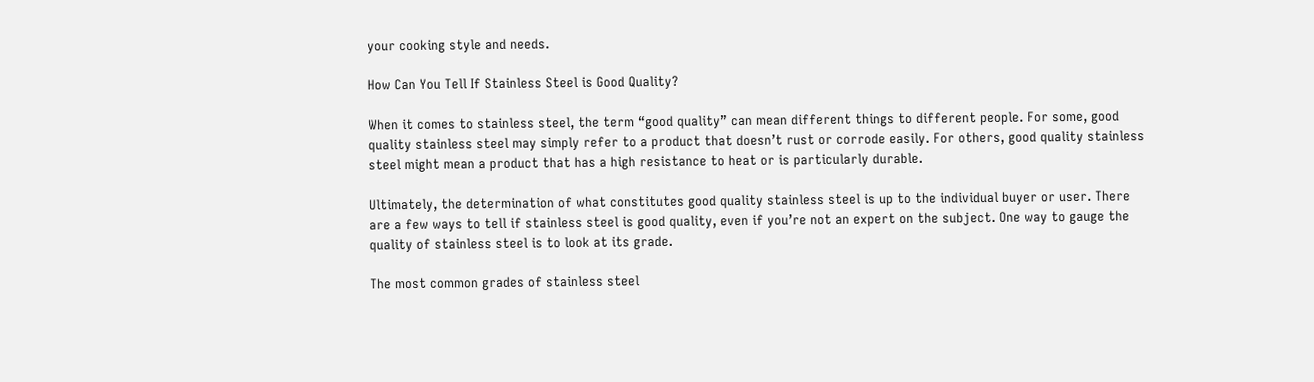your cooking style and needs.

How Can You Tell If Stainless Steel is Good Quality?

When it comes to stainless steel, the term “good quality” can mean different things to different people. For some, good quality stainless steel may simply refer to a product that doesn’t rust or corrode easily. For others, good quality stainless steel might mean a product that has a high resistance to heat or is particularly durable.

Ultimately, the determination of what constitutes good quality stainless steel is up to the individual buyer or user. There are a few ways to tell if stainless steel is good quality, even if you’re not an expert on the subject. One way to gauge the quality of stainless steel is to look at its grade.

The most common grades of stainless steel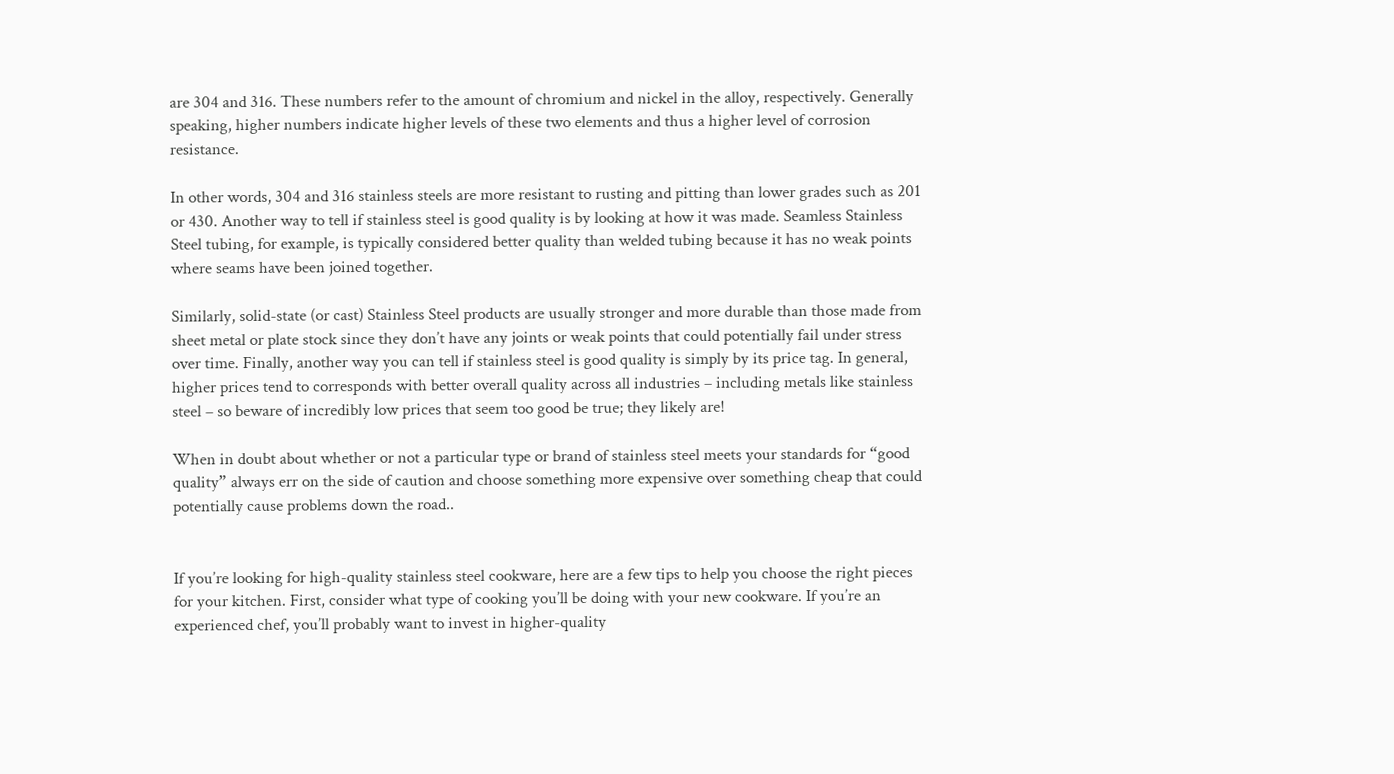are 304 and 316. These numbers refer to the amount of chromium and nickel in the alloy, respectively. Generally speaking, higher numbers indicate higher levels of these two elements and thus a higher level of corrosion resistance.

In other words, 304 and 316 stainless steels are more resistant to rusting and pitting than lower grades such as 201 or 430. Another way to tell if stainless steel is good quality is by looking at how it was made. Seamless Stainless Steel tubing, for example, is typically considered better quality than welded tubing because it has no weak points where seams have been joined together.

Similarly, solid-state (or cast) Stainless Steel products are usually stronger and more durable than those made from sheet metal or plate stock since they don’t have any joints or weak points that could potentially fail under stress over time. Finally, another way you can tell if stainless steel is good quality is simply by its price tag. In general, higher prices tend to corresponds with better overall quality across all industries – including metals like stainless steel – so beware of incredibly low prices that seem too good be true; they likely are!

When in doubt about whether or not a particular type or brand of stainless steel meets your standards for “good quality” always err on the side of caution and choose something more expensive over something cheap that could potentially cause problems down the road..


If you’re looking for high-quality stainless steel cookware, here are a few tips to help you choose the right pieces for your kitchen. First, consider what type of cooking you’ll be doing with your new cookware. If you’re an experienced chef, you’ll probably want to invest in higher-quality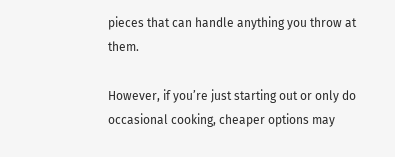pieces that can handle anything you throw at them.

However, if you’re just starting out or only do occasional cooking, cheaper options may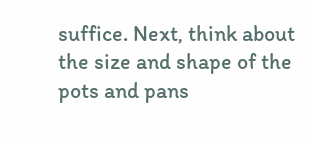suffice. Next, think about the size and shape of the pots and pans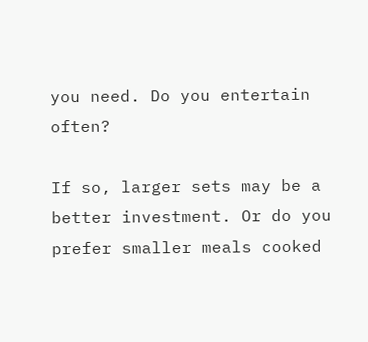you need. Do you entertain often?

If so, larger sets may be a better investment. Or do you prefer smaller meals cooked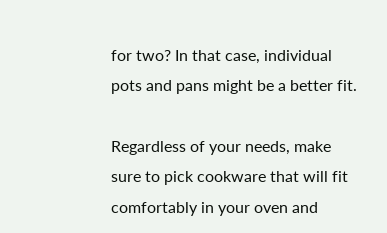for two? In that case, individual pots and pans might be a better fit.

Regardless of your needs, make sure to pick cookware that will fit comfortably in your oven and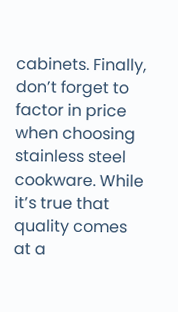cabinets. Finally, don’t forget to factor in price when choosing stainless steel cookware. While it’s true that quality comes at a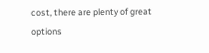cost, there are plenty of great options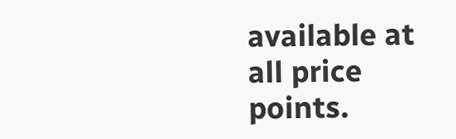available at all price points.